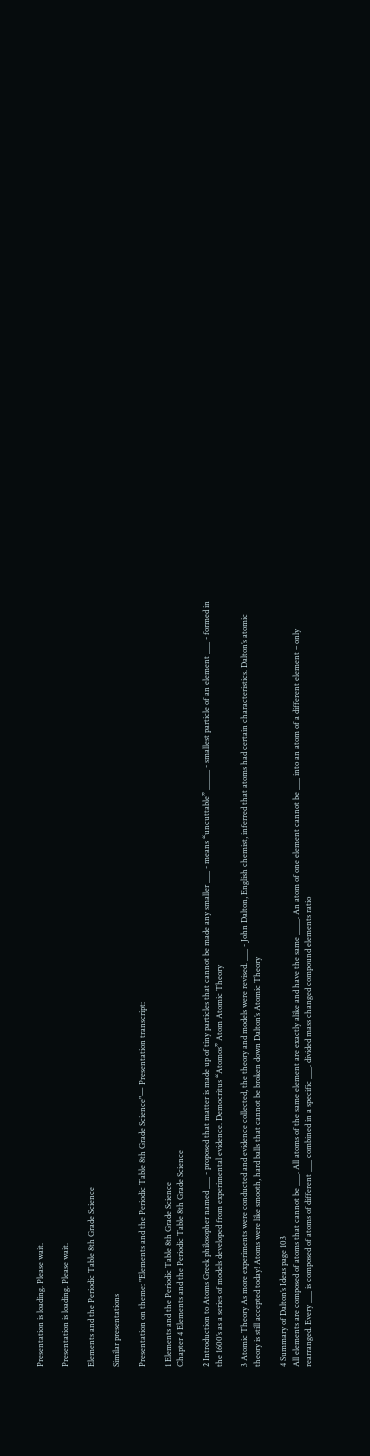Presentation is loading. Please wait.

Presentation is loading. Please wait.

Elements and the Periodic Table 8th Grade Science

Similar presentations

Presentation on theme: "Elements and the Periodic Table 8th Grade Science"— Presentation transcript:

1 Elements and the Periodic Table 8th Grade Science
Chapter 4 Elements and the Periodic Table 8th Grade Science

2 Introduction to Atoms Greek philosopher named ___ - proposed that matter is made up of tiny particles that cannot be made any smaller ___ - means “uncuttable” _____ - smallest particle of an element ___ - formed in the 1600’s as a series of models developed from experimental evidence. Democritus “Atomos” Atom Atomic Theory

3 Atomic Theory As more experiments were conducted and evidence collected, the theory and models were revised. ___ - John Dalton, English chemist, inferred that atoms had certain characteristics. Dalton’s atomic theory is still accepted today! Atoms were like smooth, hard balls that cannot be broken down Dalton’s Atomic Theory

4 Summary of Dalton’s Ideas page 103
All elements are composed of atoms that cannot be ___. All atoms of the same element are exactly alike and have the same ____. An atom of one element cannot be ___ into an atom of a different element – only rearranged. Every ___ is composed of atoms of different ___ combined in a specific ___. divided mass changed compound elements ratio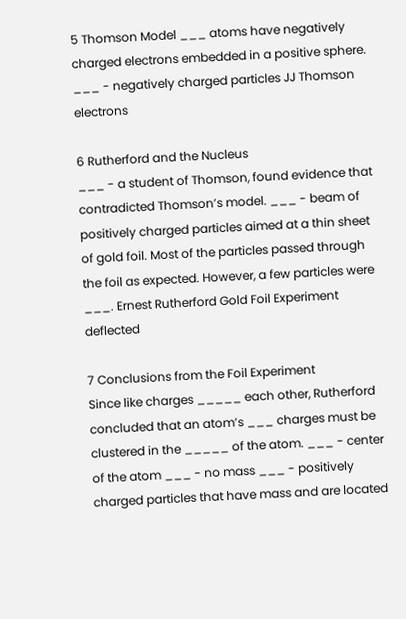5 Thomson Model ___ atoms have negatively charged electrons embedded in a positive sphere. ___ - negatively charged particles JJ Thomson electrons

6 Rutherford and the Nucleus
___ - a student of Thomson, found evidence that contradicted Thomson’s model. ___ - beam of positively charged particles aimed at a thin sheet of gold foil. Most of the particles passed through the foil as expected. However, a few particles were ___. Ernest Rutherford Gold Foil Experiment deflected

7 Conclusions from the Foil Experiment
Since like charges _____ each other, Rutherford concluded that an atom’s ___ charges must be clustered in the _____ of the atom. ___ - center of the atom ___ - no mass ___ - positively charged particles that have mass and are located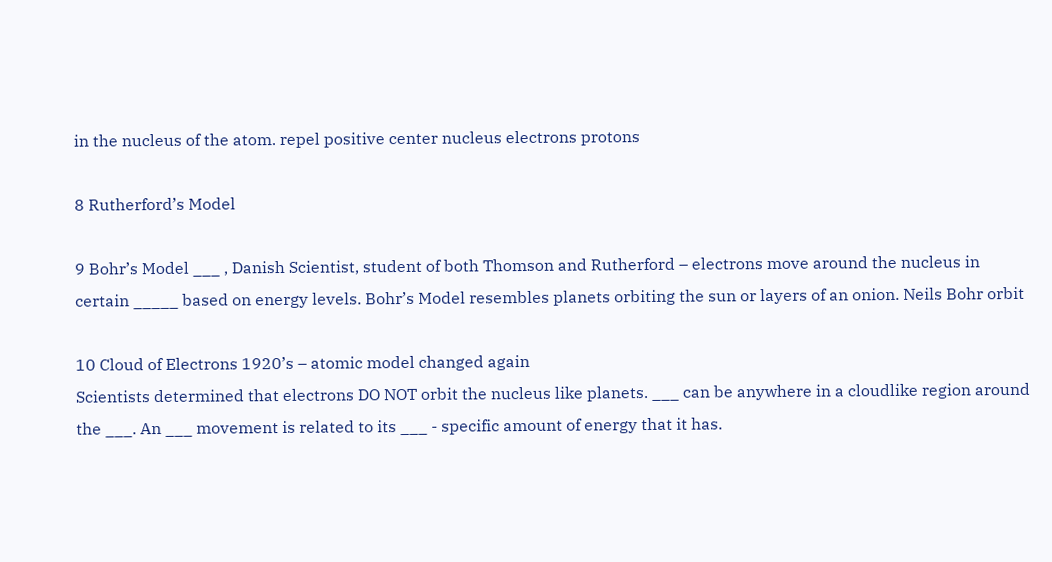in the nucleus of the atom. repel positive center nucleus electrons protons

8 Rutherford’s Model

9 Bohr’s Model ___ , Danish Scientist, student of both Thomson and Rutherford – electrons move around the nucleus in certain _____ based on energy levels. Bohr’s Model resembles planets orbiting the sun or layers of an onion. Neils Bohr orbit

10 Cloud of Electrons 1920’s – atomic model changed again
Scientists determined that electrons DO NOT orbit the nucleus like planets. ___ can be anywhere in a cloudlike region around the ___. An ___ movement is related to its ___ - specific amount of energy that it has.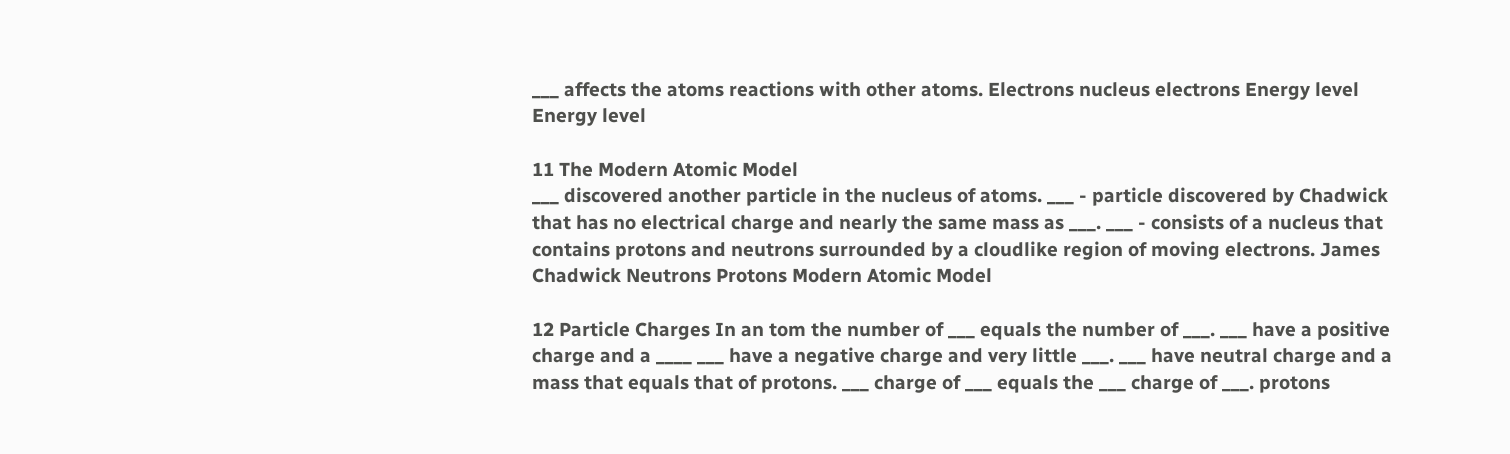___ affects the atoms reactions with other atoms. Electrons nucleus electrons Energy level Energy level

11 The Modern Atomic Model
___ discovered another particle in the nucleus of atoms. ___ - particle discovered by Chadwick that has no electrical charge and nearly the same mass as ___. ___ - consists of a nucleus that contains protons and neutrons surrounded by a cloudlike region of moving electrons. James Chadwick Neutrons Protons Modern Atomic Model

12 Particle Charges In an tom the number of ___ equals the number of ___. ___ have a positive charge and a ____ ___ have a negative charge and very little ___. ___ have neutral charge and a mass that equals that of protons. ___ charge of ___ equals the ___ charge of ___. protons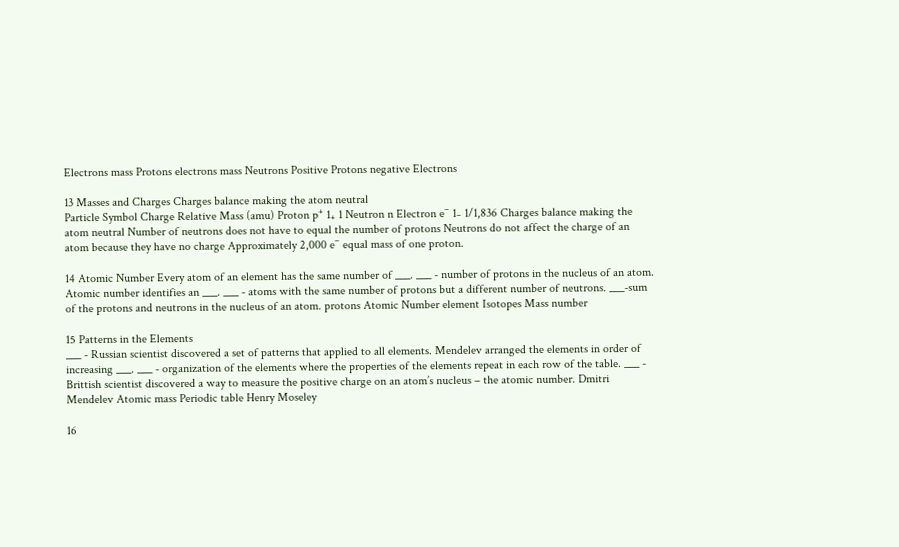Electrons mass Protons electrons mass Neutrons Positive Protons negative Electrons

13 Masses and Charges Charges balance making the atom neutral
Particle Symbol Charge Relative Mass (amu) Proton p⁺ 1₊ 1 Neutron n Electron e⁻ 1₋ 1/1,836 Charges balance making the atom neutral Number of neutrons does not have to equal the number of protons Neutrons do not affect the charge of an atom because they have no charge Approximately 2,000 e⁻ equal mass of one proton.

14 Atomic Number Every atom of an element has the same number of ___. ___ - number of protons in the nucleus of an atom. Atomic number identifies an ___. ___ - atoms with the same number of protons but a different number of neutrons. ___-sum of the protons and neutrons in the nucleus of an atom. protons Atomic Number element Isotopes Mass number

15 Patterns in the Elements
___ - Russian scientist discovered a set of patterns that applied to all elements. Mendelev arranged the elements in order of increasing ___. ___ - organization of the elements where the properties of the elements repeat in each row of the table. ___ - Brittish scientist discovered a way to measure the positive charge on an atom’s nucleus – the atomic number. Dmitri Mendelev Atomic mass Periodic table Henry Moseley

16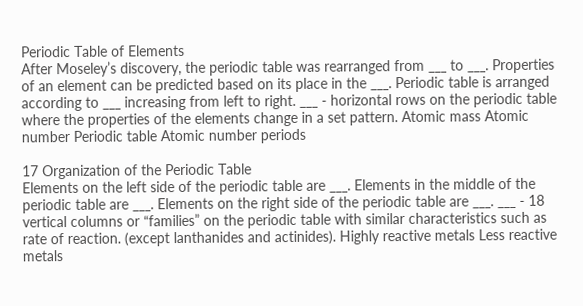Periodic Table of Elements
After Moseley’s discovery, the periodic table was rearranged from ___ to ___. Properties of an element can be predicted based on its place in the ___. Periodic table is arranged according to ___ increasing from left to right. ___ - horizontal rows on the periodic table where the properties of the elements change in a set pattern. Atomic mass Atomic number Periodic table Atomic number periods

17 Organization of the Periodic Table
Elements on the left side of the periodic table are ___. Elements in the middle of the periodic table are ___. Elements on the right side of the periodic table are ___. ___ - 18 vertical columns or “families” on the periodic table with similar characteristics such as rate of reaction. (except lanthanides and actinides). Highly reactive metals Less reactive metals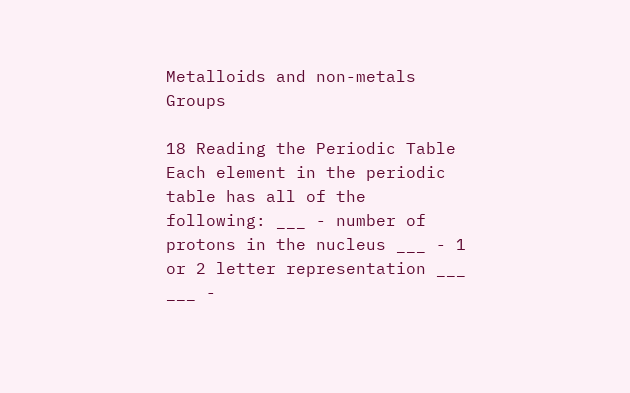Metalloids and non-metals Groups

18 Reading the Periodic Table
Each element in the periodic table has all of the following: ___ - number of protons in the nucleus ___ - 1 or 2 letter representation ___ ___ -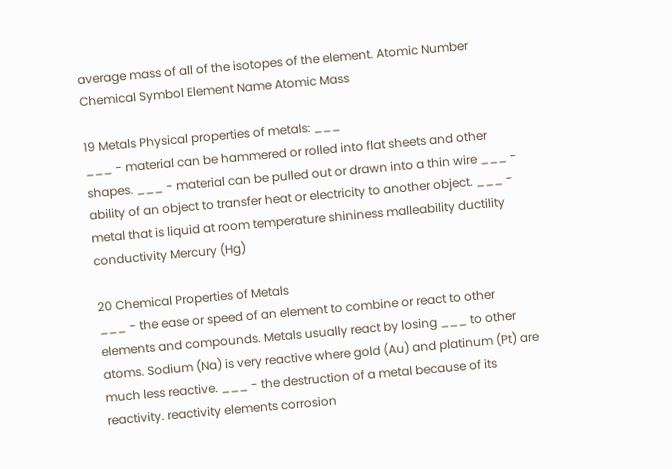average mass of all of the isotopes of the element. Atomic Number Chemical Symbol Element Name Atomic Mass

19 Metals Physical properties of metals: ___
___ - material can be hammered or rolled into flat sheets and other shapes. ___ - material can be pulled out or drawn into a thin wire ___ - ability of an object to transfer heat or electricity to another object. ___ - metal that is liquid at room temperature shininess malleability ductility conductivity Mercury (Hg)

20 Chemical Properties of Metals
___ - the ease or speed of an element to combine or react to other elements and compounds. Metals usually react by losing ___ to other atoms. Sodium (Na) is very reactive where gold (Au) and platinum (Pt) are much less reactive. ___ - the destruction of a metal because of its reactivity. reactivity elements corrosion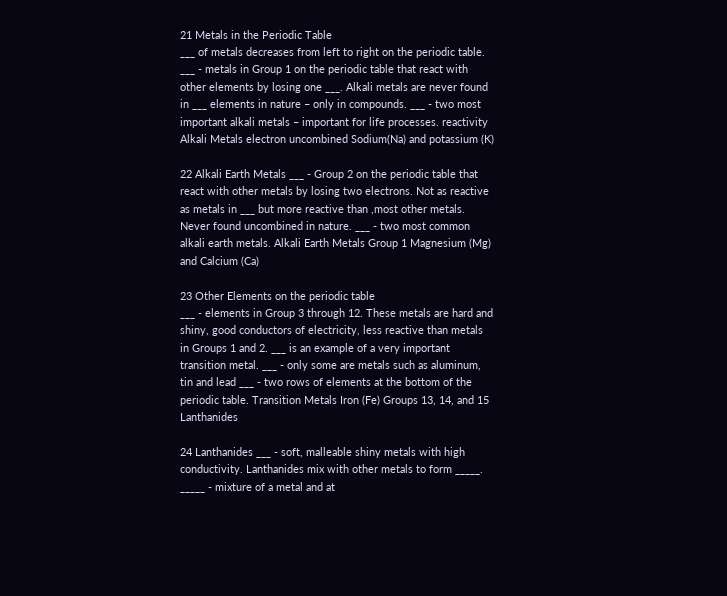21 Metals in the Periodic Table
___ of metals decreases from left to right on the periodic table. ___ - metals in Group 1 on the periodic table that react with other elements by losing one ___. Alkali metals are never found in ___ elements in nature – only in compounds. ___ - two most important alkali metals – important for life processes. reactivity Alkali Metals electron uncombined Sodium(Na) and potassium (K)

22 Alkali Earth Metals ___ - Group 2 on the periodic table that react with other metals by losing two electrons. Not as reactive as metals in ___ but more reactive than ,most other metals. Never found uncombined in nature. ___ - two most common alkali earth metals. Alkali Earth Metals Group 1 Magnesium (Mg) and Calcium (Ca)

23 Other Elements on the periodic table
___ - elements in Group 3 through 12. These metals are hard and shiny, good conductors of electricity, less reactive than metals in Groups 1 and 2. ___ is an example of a very important transition metal. ___ - only some are metals such as aluminum, tin and lead ___ - two rows of elements at the bottom of the periodic table. Transition Metals Iron (Fe) Groups 13, 14, and 15 Lanthanides

24 Lanthanides ___ - soft, malleable shiny metals with high conductivity. Lanthanides mix with other metals to form _____. _____ - mixture of a metal and at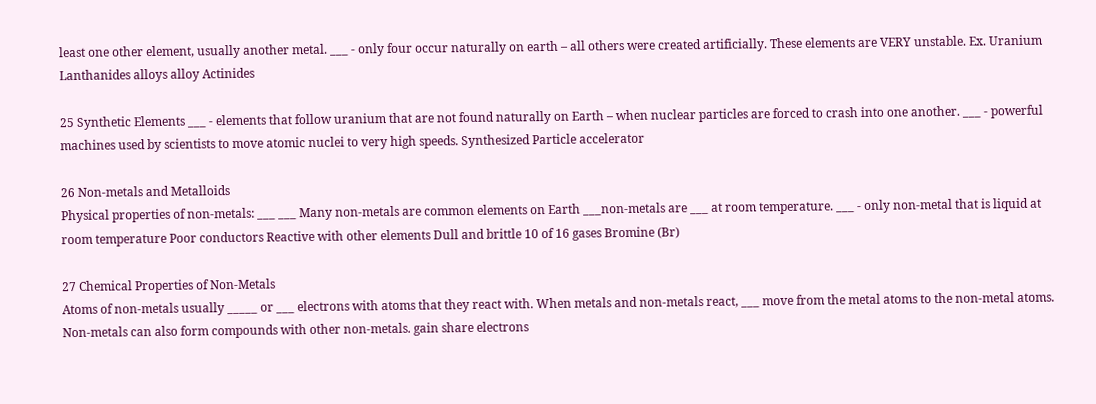least one other element, usually another metal. ___ - only four occur naturally on earth – all others were created artificially. These elements are VERY unstable. Ex. Uranium Lanthanides alloys alloy Actinides

25 Synthetic Elements ___ - elements that follow uranium that are not found naturally on Earth – when nuclear particles are forced to crash into one another. ___ - powerful machines used by scientists to move atomic nuclei to very high speeds. Synthesized Particle accelerator

26 Non-metals and Metalloids
Physical properties of non-metals: ___ ___ Many non-metals are common elements on Earth ___non-metals are ___ at room temperature. ___ - only non-metal that is liquid at room temperature Poor conductors Reactive with other elements Dull and brittle 10 of 16 gases Bromine (Br)

27 Chemical Properties of Non-Metals
Atoms of non-metals usually _____ or ___ electrons with atoms that they react with. When metals and non-metals react, ___ move from the metal atoms to the non-metal atoms. Non-metals can also form compounds with other non-metals. gain share electrons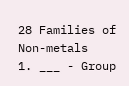28 Families of Non-metals
1. ___ - Group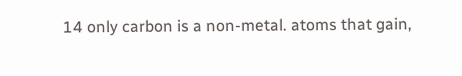14 only carbon is a non-metal. atoms that gain,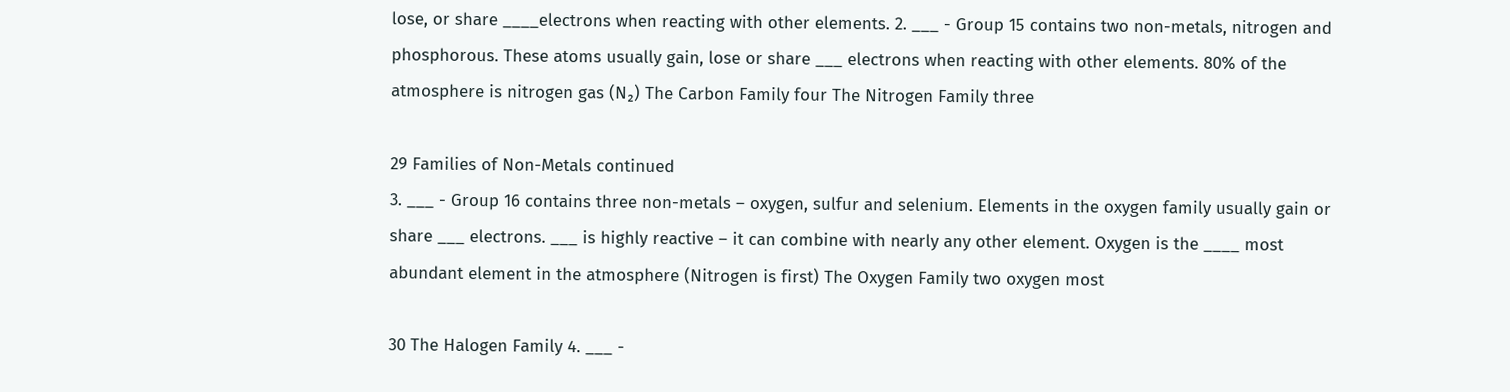lose, or share ____electrons when reacting with other elements. 2. ___ - Group 15 contains two non-metals, nitrogen and phosphorous. These atoms usually gain, lose or share ___ electrons when reacting with other elements. 80% of the atmosphere is nitrogen gas (N₂) The Carbon Family four The Nitrogen Family three

29 Families of Non-Metals continued
3. ___ - Group 16 contains three non-metals – oxygen, sulfur and selenium. Elements in the oxygen family usually gain or share ___ electrons. ___ is highly reactive – it can combine with nearly any other element. Oxygen is the ____ most abundant element in the atmosphere (Nitrogen is first) The Oxygen Family two oxygen most

30 The Halogen Family 4. ___ -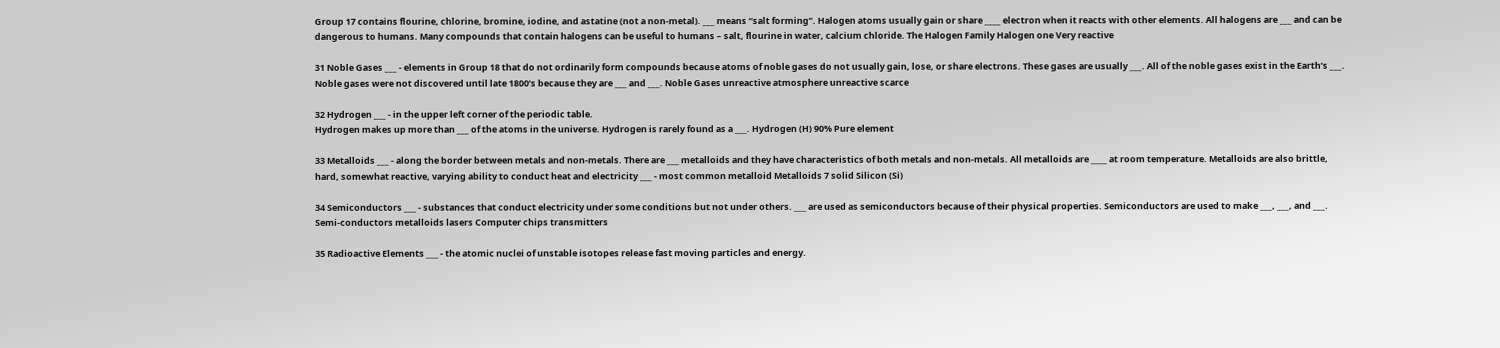Group 17 contains flourine, chlorine, bromine, iodine, and astatine (not a non-metal). ___ means “salt forming”. Halogen atoms usually gain or share ____ electron when it reacts with other elements. All halogens are ___ and can be dangerous to humans. Many compounds that contain halogens can be useful to humans – salt, flourine in water, calcium chloride. The Halogen Family Halogen one Very reactive

31 Noble Gases ___ - elements in Group 18 that do not ordinarily form compounds because atoms of noble gases do not usually gain, lose, or share electrons. These gases are usually ___. All of the noble gases exist in the Earth’s ___. Noble gases were not discovered until late 1800’s because they are ___ and ___. Noble Gases unreactive atmosphere unreactive scarce

32 Hydrogen ___ - in the upper left corner of the periodic table.
Hydrogen makes up more than ___ of the atoms in the universe. Hydrogen is rarely found as a ___. Hydrogen (H) 90% Pure element

33 Metalloids ___ - along the border between metals and non-metals. There are ___ metalloids and they have characteristics of both metals and non-metals. All metalloids are ____ at room temperature. Metalloids are also brittle, hard, somewhat reactive, varying ability to conduct heat and electricity ___ - most common metalloid Metalloids 7 solid Silicon (Si)

34 Semiconductors ___ - substances that conduct electricity under some conditions but not under others. ___ are used as semiconductors because of their physical properties. Semiconductors are used to make ___, ___, and ___. Semi-conductors metalloids lasers Computer chips transmitters

35 Radioactive Elements ___ - the atomic nuclei of unstable isotopes release fast moving particles and energy.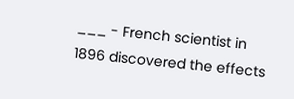___ - French scientist in 1896 discovered the effects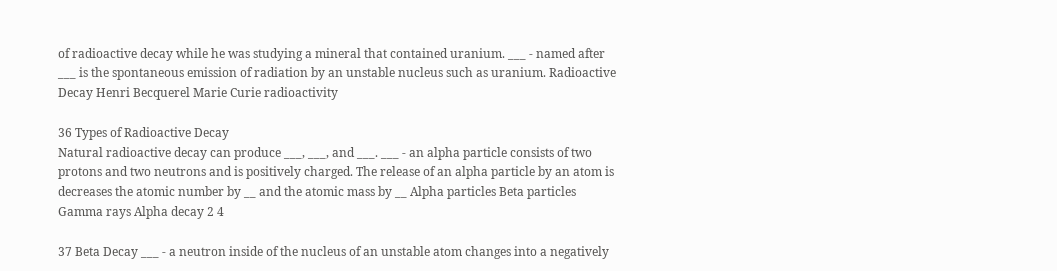of radioactive decay while he was studying a mineral that contained uranium. ___ - named after ___ is the spontaneous emission of radiation by an unstable nucleus such as uranium. Radioactive Decay Henri Becquerel Marie Curie radioactivity

36 Types of Radioactive Decay
Natural radioactive decay can produce ___, ___, and ___. ___ - an alpha particle consists of two protons and two neutrons and is positively charged. The release of an alpha particle by an atom is decreases the atomic number by __ and the atomic mass by __ Alpha particles Beta particles Gamma rays Alpha decay 2 4

37 Beta Decay ___ - a neutron inside of the nucleus of an unstable atom changes into a negatively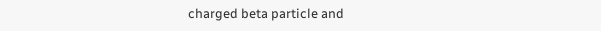charged beta particle and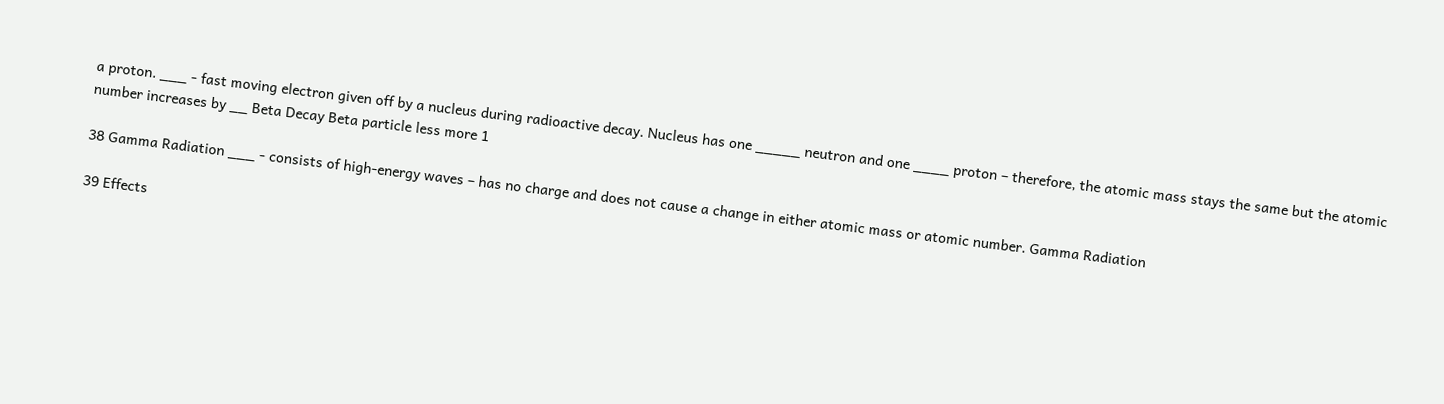a proton. ___ - fast moving electron given off by a nucleus during radioactive decay. Nucleus has one _____ neutron and one ____ proton – therefore, the atomic mass stays the same but the atomic number increases by __ Beta Decay Beta particle less more 1

38 Gamma Radiation ___ - consists of high-energy waves – has no charge and does not cause a change in either atomic mass or atomic number. Gamma Radiation

39 Effects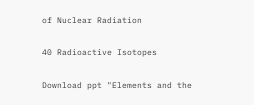of Nuclear Radiation

40 Radioactive Isotopes

Download ppt "Elements and the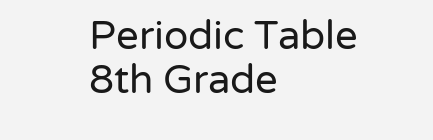Periodic Table 8th Grade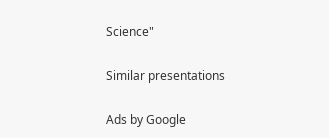Science"

Similar presentations

Ads by Google